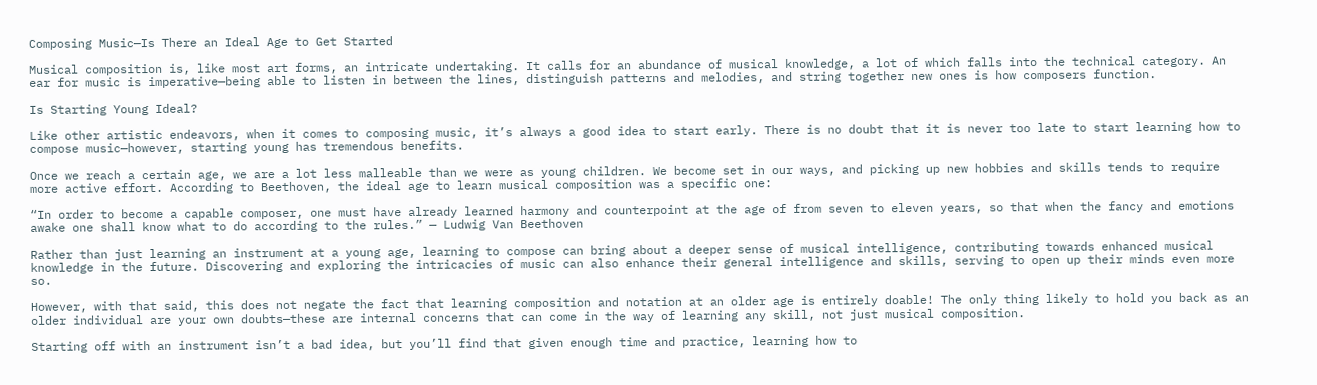Composing Music—Is There an Ideal Age to Get Started

Musical composition is, like most art forms, an intricate undertaking. It calls for an abundance of musical knowledge, a lot of which falls into the technical category. An ear for music is imperative—being able to listen in between the lines, distinguish patterns and melodies, and string together new ones is how composers function.

Is Starting Young Ideal?

Like other artistic endeavors, when it comes to composing music, it’s always a good idea to start early. There is no doubt that it is never too late to start learning how to compose music—however, starting young has tremendous benefits.

Once we reach a certain age, we are a lot less malleable than we were as young children. We become set in our ways, and picking up new hobbies and skills tends to require more active effort. According to Beethoven, the ideal age to learn musical composition was a specific one:

“In order to become a capable composer, one must have already learned harmony and counterpoint at the age of from seven to eleven years, so that when the fancy and emotions awake one shall know what to do according to the rules.” — Ludwig Van Beethoven

Rather than just learning an instrument at a young age, learning to compose can bring about a deeper sense of musical intelligence, contributing towards enhanced musical knowledge in the future. Discovering and exploring the intricacies of music can also enhance their general intelligence and skills, serving to open up their minds even more so.

However, with that said, this does not negate the fact that learning composition and notation at an older age is entirely doable! The only thing likely to hold you back as an older individual are your own doubts—these are internal concerns that can come in the way of learning any skill, not just musical composition.

Starting off with an instrument isn’t a bad idea, but you’ll find that given enough time and practice, learning how to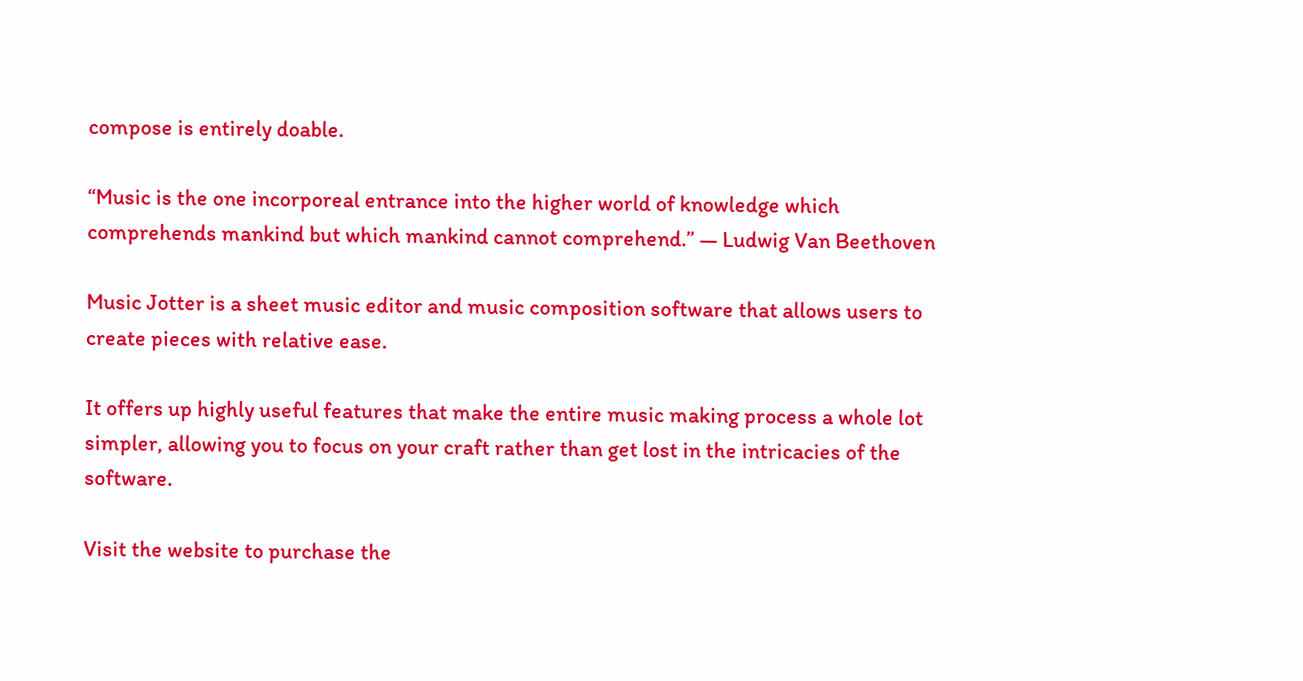compose is entirely doable.

“Music is the one incorporeal entrance into the higher world of knowledge which comprehends mankind but which mankind cannot comprehend.” — Ludwig Van Beethoven

Music Jotter is a sheet music editor and music composition software that allows users to create pieces with relative ease.

It offers up highly useful features that make the entire music making process a whole lot simpler, allowing you to focus on your craft rather than get lost in the intricacies of the software.

Visit the website to purchase the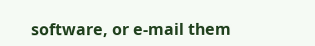software, or e-mail them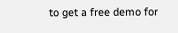to get a free demo for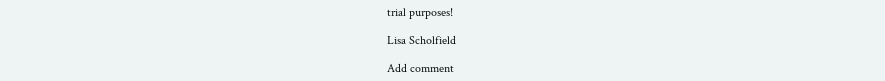trial purposes!

Lisa Scholfield

Add comment